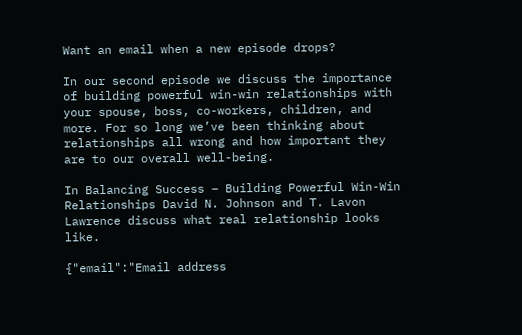Want an email when a new episode drops?

In our second episode we discuss the importance of building powerful win-win relationships with your spouse, boss, co-workers, children, and more. For so long we’ve been thinking about relationships all wrong and how important they are to our overall well-being.

In Balancing Success – Building Powerful Win-Win Relationships David N. Johnson and T. Lavon Lawrence discuss what real relationship looks like.

{"email":"Email address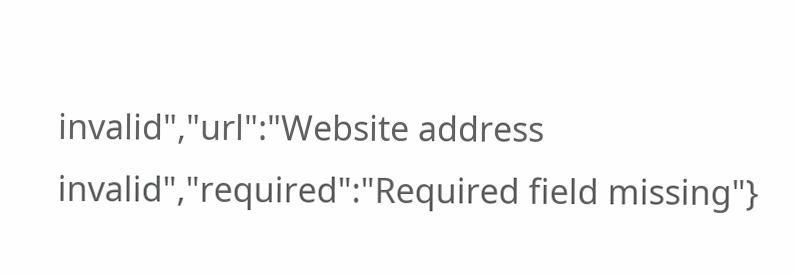invalid","url":"Website address invalid","required":"Required field missing"}